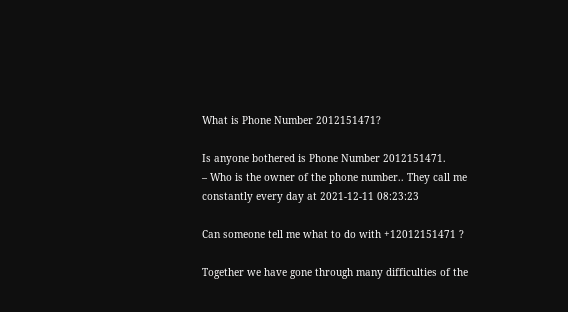What is Phone Number 2012151471?

Is anyone bothered is Phone Number 2012151471.
– Who is the owner of the phone number.. They call me constantly every day at 2021-12-11 08:23:23

Can someone tell me what to do with +12012151471 ?

Together we have gone through many difficulties of the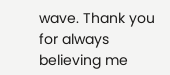wave. Thank you for always believing me